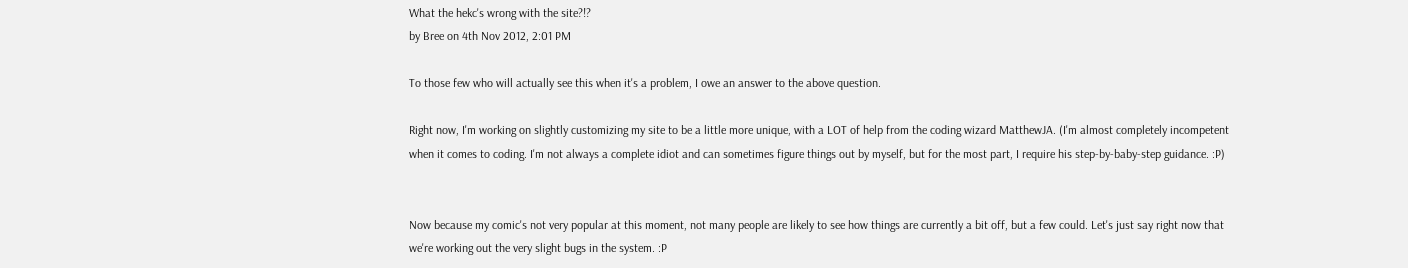What the hekc's wrong with the site?!?
by Bree on 4th Nov 2012, 2:01 PM

To those few who will actually see this when it's a problem, I owe an answer to the above question.

Right now, I'm working on slightly customizing my site to be a little more unique, with a LOT of help from the coding wizard MatthewJA. (I'm almost completely incompetent when it comes to coding. I'm not always a complete idiot and can sometimes figure things out by myself, but for the most part, I require his step-by-baby-step guidance. :P)


Now because my comic's not very popular at this moment, not many people are likely to see how things are currently a bit off, but a few could. Let's just say right now that we're working out the very slight bugs in the system. :P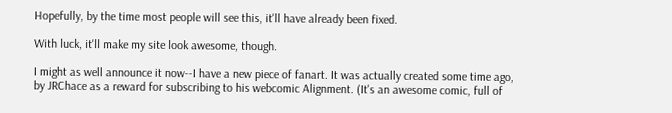Hopefully, by the time most people will see this, it'll have already been fixed.

With luck, it'll make my site look awesome, though.

I might as well announce it now--I have a new piece of fanart. It was actually created some time ago, by JRChace as a reward for subscribing to his webcomic Alignment. (It's an awesome comic, full of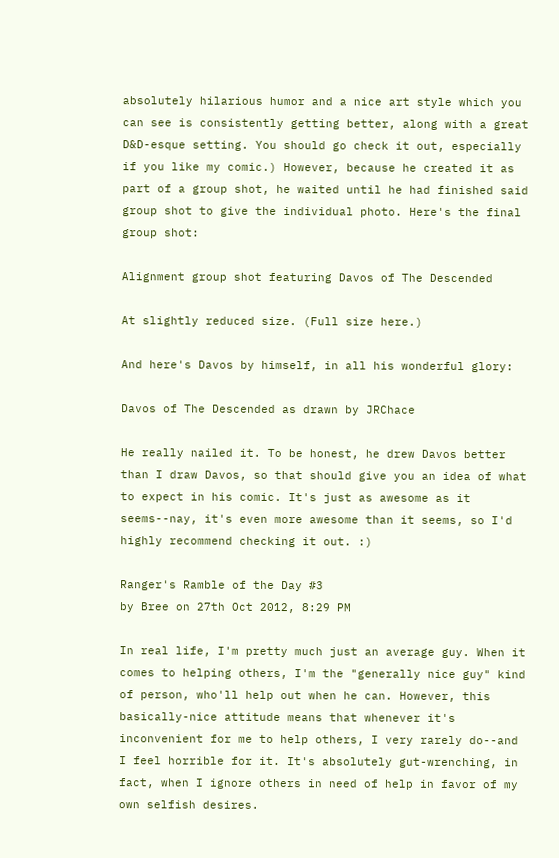absolutely hilarious humor and a nice art style which you can see is consistently getting better, along with a great D&D-esque setting. You should go check it out, especially if you like my comic.) However, because he created it as part of a group shot, he waited until he had finished said group shot to give the individual photo. Here's the final group shot:

Alignment group shot featuring Davos of The Descended

At slightly reduced size. (Full size here.)

And here's Davos by himself, in all his wonderful glory:

Davos of The Descended as drawn by JRChace

He really nailed it. To be honest, he drew Davos better than I draw Davos, so that should give you an idea of what to expect in his comic. It's just as awesome as it seems--nay, it's even more awesome than it seems, so I'd highly recommend checking it out. :)

Ranger's Ramble of the Day #3
by Bree on 27th Oct 2012, 8:29 PM

In real life, I'm pretty much just an average guy. When it comes to helping others, I'm the "generally nice guy" kind of person, who'll help out when he can. However, this basically-nice attitude means that whenever it's inconvenient for me to help others, I very rarely do--and I feel horrible for it. It's absolutely gut-wrenching, in fact, when I ignore others in need of help in favor of my own selfish desires.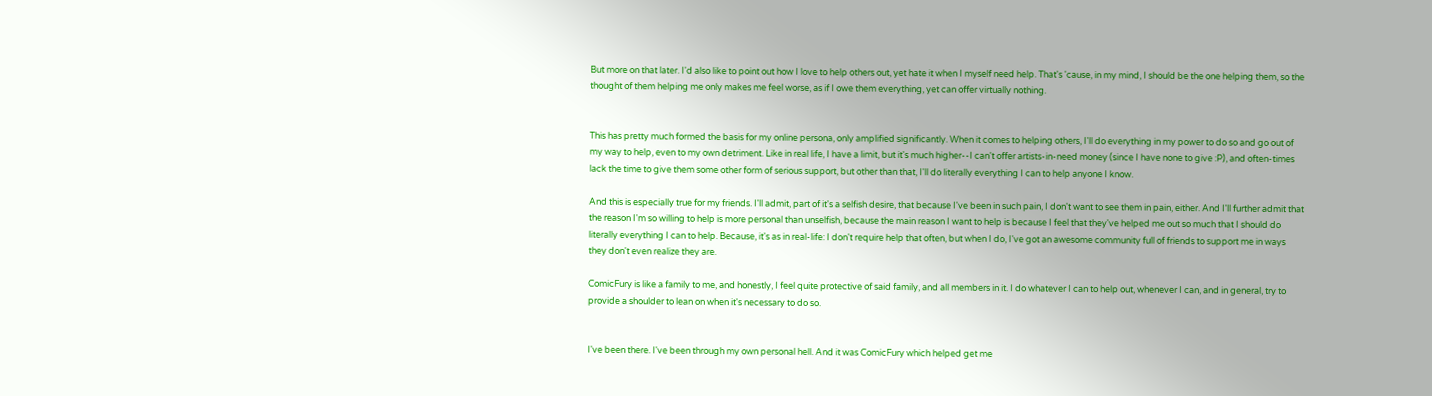But more on that later. I'd also like to point out how I love to help others out, yet hate it when I myself need help. That's 'cause, in my mind, I should be the one helping them, so the thought of them helping me only makes me feel worse, as if I owe them everything, yet can offer virtually nothing.


This has pretty much formed the basis for my online persona, only amplified significantly. When it comes to helping others, I'll do everything in my power to do so and go out of my way to help, even to my own detriment. Like in real life, I have a limit, but it's much higher--I can't offer artists-in-need money (since I have none to give :P), and often-times lack the time to give them some other form of serious support, but other than that, I'll do literally everything I can to help anyone I know.

And this is especially true for my friends. I'll admit, part of it's a selfish desire, that because I've been in such pain, I don't want to see them in pain, either. And I'll further admit that the reason I'm so willing to help is more personal than unselfish, because the main reason I want to help is because I feel that they've helped me out so much that I should do literally everything I can to help. Because, it's as in real-life: I don't require help that often, but when I do, I've got an awesome community full of friends to support me in ways they don't even realize they are.

ComicFury is like a family to me, and honestly, I feel quite protective of said family, and all members in it. I do whatever I can to help out, whenever I can, and in general, try to provide a shoulder to lean on when it's necessary to do so.


I've been there. I've been through my own personal hell. And it was ComicFury which helped get me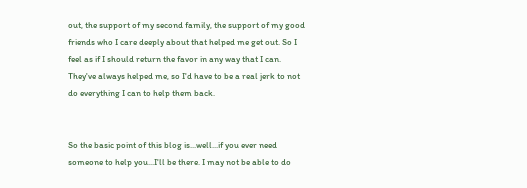out, the support of my second family, the support of my good friends who I care deeply about that helped me get out. So I feel as if I should return the favor in any way that I can. They've always helped me, so I'd have to be a real jerk to not do everything I can to help them back.


So the basic point of this blog is...well...if you ever need someone to help you...I'll be there. I may not be able to do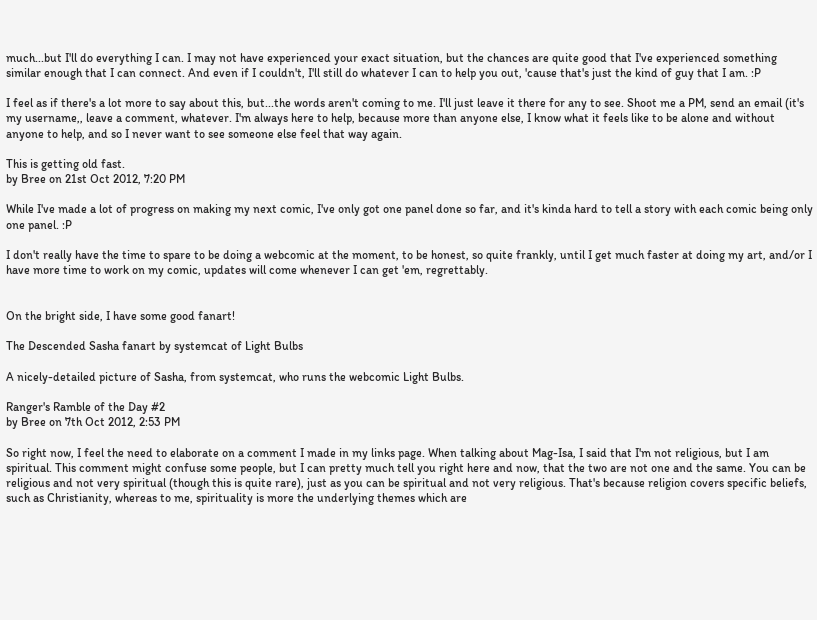much...but I'll do everything I can. I may not have experienced your exact situation, but the chances are quite good that I've experienced something similar enough that I can connect. And even if I couldn't, I'll still do whatever I can to help you out, 'cause that's just the kind of guy that I am. :P

I feel as if there's a lot more to say about this, but...the words aren't coming to me. I'll just leave it there for any to see. Shoot me a PM, send an email (it's my username,, leave a comment, whatever. I'm always here to help, because more than anyone else, I know what it feels like to be alone and without anyone to help, and so I never want to see someone else feel that way again.

This is getting old fast.
by Bree on 21st Oct 2012, 7:20 PM

While I've made a lot of progress on making my next comic, I've only got one panel done so far, and it's kinda hard to tell a story with each comic being only one panel. :P

I don't really have the time to spare to be doing a webcomic at the moment, to be honest, so quite frankly, until I get much faster at doing my art, and/or I have more time to work on my comic, updates will come whenever I can get 'em, regrettably.


On the bright side, I have some good fanart!

The Descended Sasha fanart by systemcat of Light Bulbs

A nicely-detailed picture of Sasha, from systemcat, who runs the webcomic Light Bulbs.

Ranger's Ramble of the Day #2
by Bree on 7th Oct 2012, 2:53 PM

So right now, I feel the need to elaborate on a comment I made in my links page. When talking about Mag-Isa, I said that I'm not religious, but I am spiritual. This comment might confuse some people, but I can pretty much tell you right here and now, that the two are not one and the same. You can be religious and not very spiritual (though this is quite rare), just as you can be spiritual and not very religious. That's because religion covers specific beliefs, such as Christianity, whereas to me, spirituality is more the underlying themes which are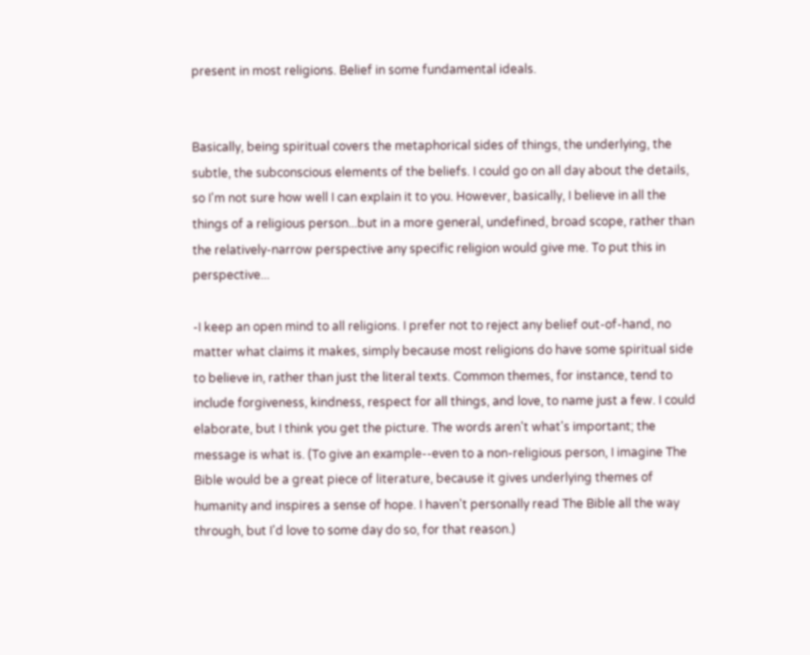present in most religions. Belief in some fundamental ideals.


Basically, being spiritual covers the metaphorical sides of things, the underlying, the subtle, the subconscious elements of the beliefs. I could go on all day about the details, so I'm not sure how well I can explain it to you. However, basically, I believe in all the things of a religious person...but in a more general, undefined, broad scope, rather than the relatively-narrow perspective any specific religion would give me. To put this in perspective...

-I keep an open mind to all religions. I prefer not to reject any belief out-of-hand, no matter what claims it makes, simply because most religions do have some spiritual side to believe in, rather than just the literal texts. Common themes, for instance, tend to include forgiveness, kindness, respect for all things, and love, to name just a few. I could elaborate, but I think you get the picture. The words aren't what's important; the message is what is. (To give an example--even to a non-religious person, I imagine The Bible would be a great piece of literature, because it gives underlying themes of humanity and inspires a sense of hope. I haven't personally read The Bible all the way through, but I'd love to some day do so, for that reason.)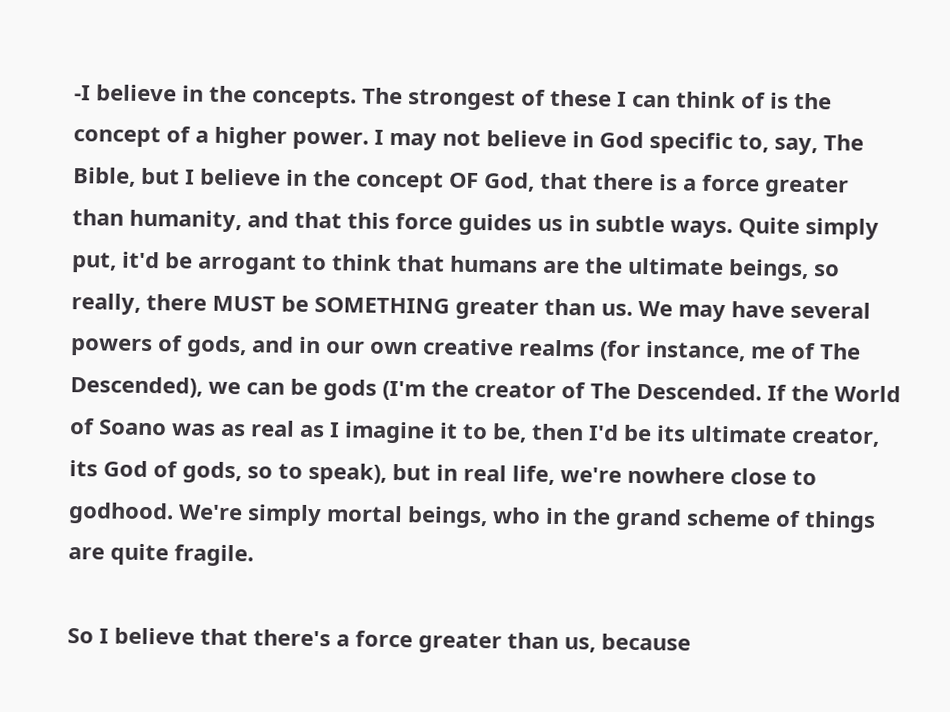-I believe in the concepts. The strongest of these I can think of is the concept of a higher power. I may not believe in God specific to, say, The Bible, but I believe in the concept OF God, that there is a force greater than humanity, and that this force guides us in subtle ways. Quite simply put, it'd be arrogant to think that humans are the ultimate beings, so really, there MUST be SOMETHING greater than us. We may have several powers of gods, and in our own creative realms (for instance, me of The Descended), we can be gods (I'm the creator of The Descended. If the World of Soano was as real as I imagine it to be, then I'd be its ultimate creator, its God of gods, so to speak), but in real life, we're nowhere close to godhood. We're simply mortal beings, who in the grand scheme of things are quite fragile.

So I believe that there's a force greater than us, because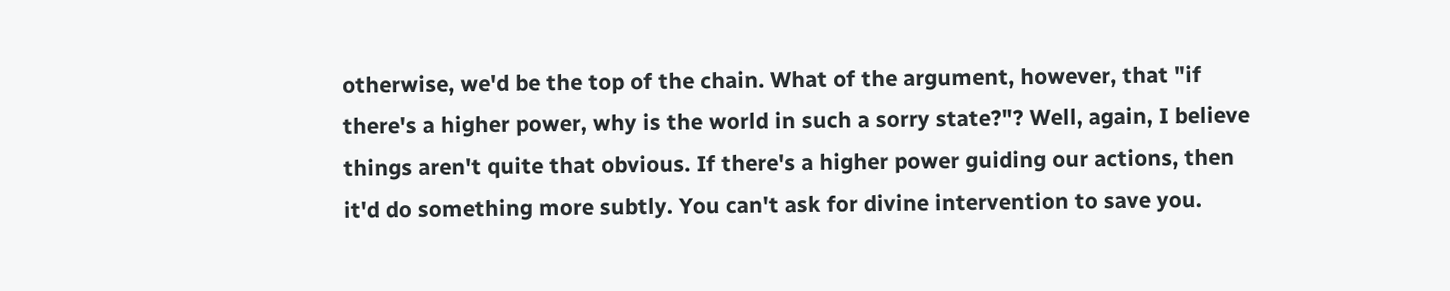otherwise, we'd be the top of the chain. What of the argument, however, that "if there's a higher power, why is the world in such a sorry state?"? Well, again, I believe things aren't quite that obvious. If there's a higher power guiding our actions, then it'd do something more subtly. You can't ask for divine intervention to save you.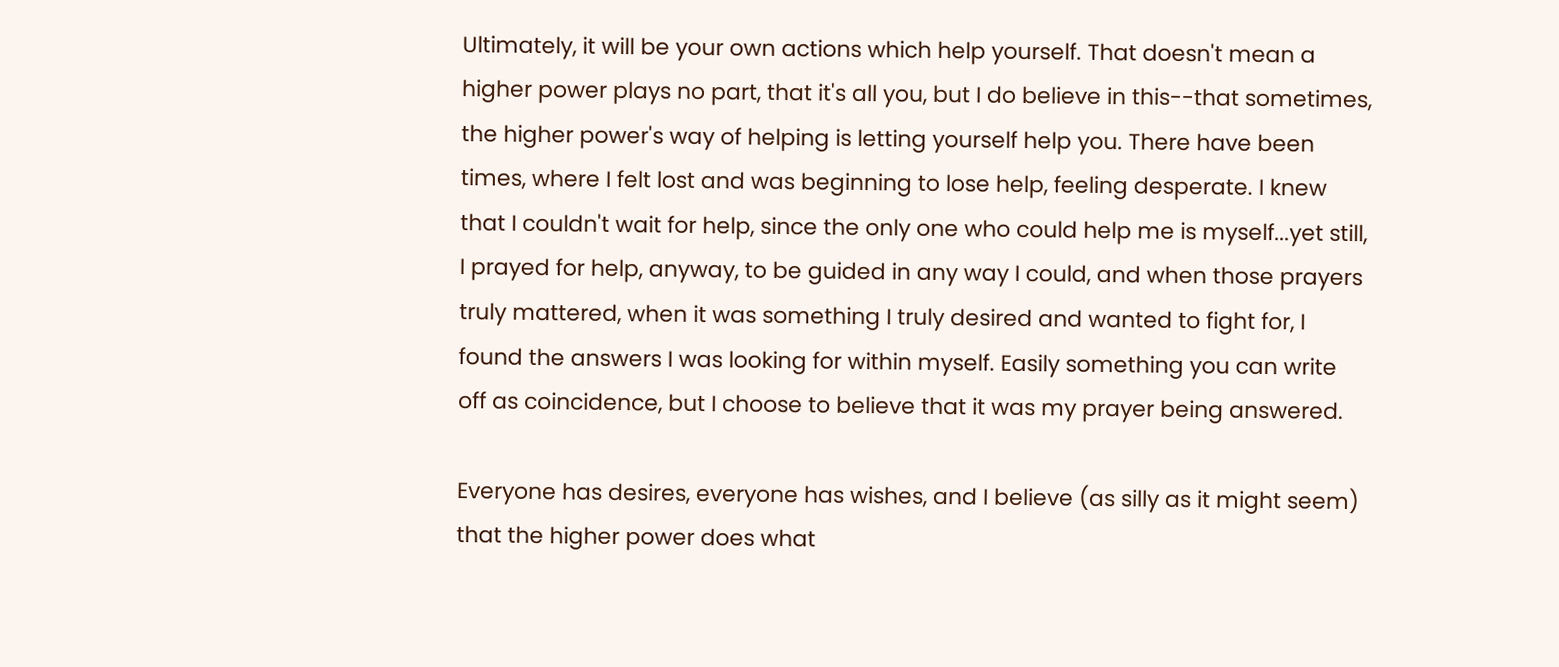Ultimately, it will be your own actions which help yourself. That doesn't mean a higher power plays no part, that it's all you, but I do believe in this--that sometimes, the higher power's way of helping is letting yourself help you. There have been times, where I felt lost and was beginning to lose help, feeling desperate. I knew that I couldn't wait for help, since the only one who could help me is myself...yet still, I prayed for help, anyway, to be guided in any way I could, and when those prayers truly mattered, when it was something I truly desired and wanted to fight for, I found the answers I was looking for within myself. Easily something you can write off as coincidence, but I choose to believe that it was my prayer being answered.

Everyone has desires, everyone has wishes, and I believe (as silly as it might seem) that the higher power does what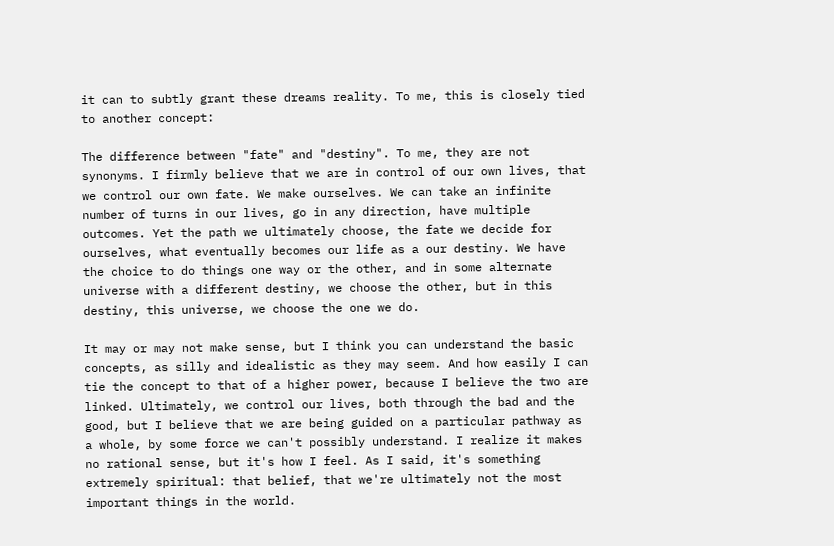it can to subtly grant these dreams reality. To me, this is closely tied to another concept:

The difference between "fate" and "destiny". To me, they are not synonyms. I firmly believe that we are in control of our own lives, that we control our own fate. We make ourselves. We can take an infinite number of turns in our lives, go in any direction, have multiple outcomes. Yet the path we ultimately choose, the fate we decide for ourselves, what eventually becomes our life as a our destiny. We have the choice to do things one way or the other, and in some alternate universe with a different destiny, we choose the other, but in this destiny, this universe, we choose the one we do.

It may or may not make sense, but I think you can understand the basic concepts, as silly and idealistic as they may seem. And how easily I can tie the concept to that of a higher power, because I believe the two are linked. Ultimately, we control our lives, both through the bad and the good, but I believe that we are being guided on a particular pathway as a whole, by some force we can't possibly understand. I realize it makes no rational sense, but it's how I feel. As I said, it's something extremely spiritual: that belief, that we're ultimately not the most important things in the world.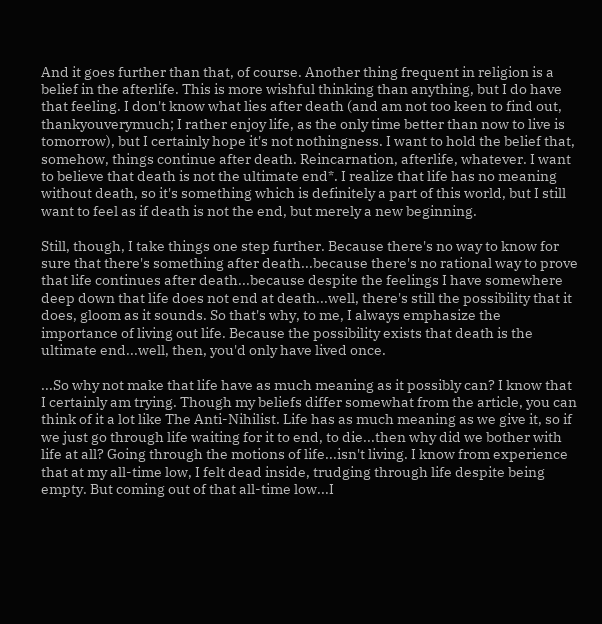And it goes further than that, of course. Another thing frequent in religion is a belief in the afterlife. This is more wishful thinking than anything, but I do have that feeling. I don't know what lies after death (and am not too keen to find out, thankyouverymuch; I rather enjoy life, as the only time better than now to live is tomorrow), but I certainly hope it's not nothingness. I want to hold the belief that, somehow, things continue after death. Reincarnation, afterlife, whatever. I want to believe that death is not the ultimate end*. I realize that life has no meaning without death, so it's something which is definitely a part of this world, but I still want to feel as if death is not the end, but merely a new beginning.

Still, though, I take things one step further. Because there's no way to know for sure that there's something after death...because there's no rational way to prove that life continues after death...because despite the feelings I have somewhere deep down that life does not end at death...well, there's still the possibility that it does, gloom as it sounds. So that's why, to me, I always emphasize the importance of living out life. Because the possibility exists that death is the ultimate end...well, then, you'd only have lived once.

...So why not make that life have as much meaning as it possibly can? I know that I certainly am trying. Though my beliefs differ somewhat from the article, you can think of it a lot like The Anti-Nihilist. Life has as much meaning as we give it, so if we just go through life waiting for it to end, to die...then why did we bother with life at all? Going through the motions of life...isn't living. I know from experience that at my all-time low, I felt dead inside, trudging through life despite being empty. But coming out of that all-time low...I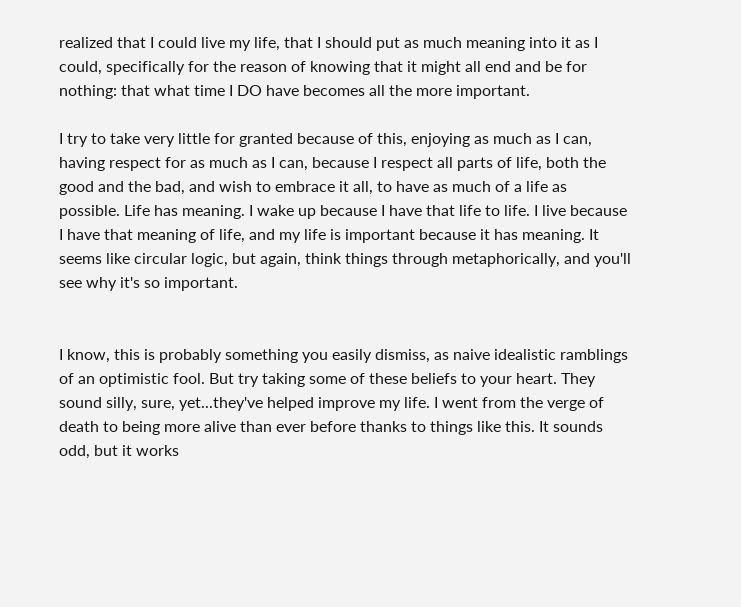realized that I could live my life, that I should put as much meaning into it as I could, specifically for the reason of knowing that it might all end and be for nothing: that what time I DO have becomes all the more important.

I try to take very little for granted because of this, enjoying as much as I can, having respect for as much as I can, because I respect all parts of life, both the good and the bad, and wish to embrace it all, to have as much of a life as possible. Life has meaning. I wake up because I have that life to life. I live because I have that meaning of life, and my life is important because it has meaning. It seems like circular logic, but again, think things through metaphorically, and you'll see why it's so important.


I know, this is probably something you easily dismiss, as naive idealistic ramblings of an optimistic fool. But try taking some of these beliefs to your heart. They sound silly, sure, yet...they've helped improve my life. I went from the verge of death to being more alive than ever before thanks to things like this. It sounds odd, but it works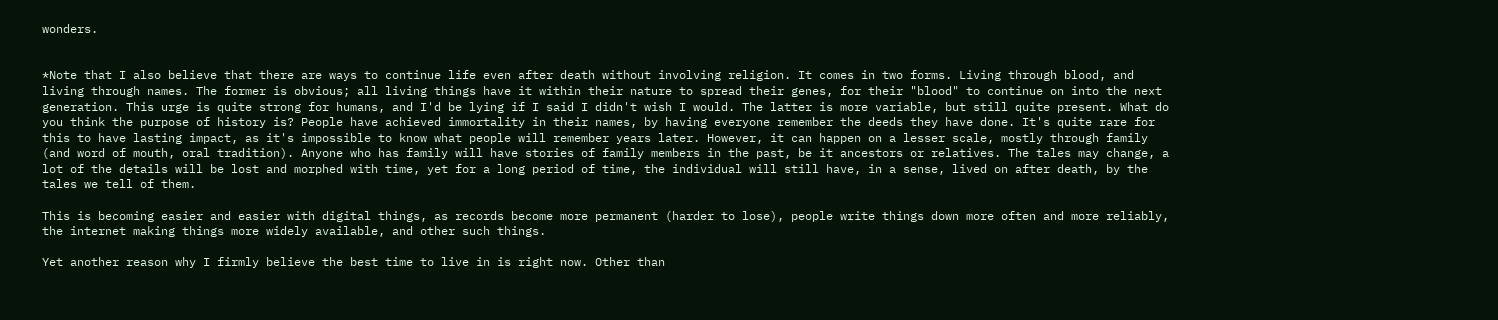wonders.


*Note that I also believe that there are ways to continue life even after death without involving religion. It comes in two forms. Living through blood, and living through names. The former is obvious; all living things have it within their nature to spread their genes, for their "blood" to continue on into the next generation. This urge is quite strong for humans, and I'd be lying if I said I didn't wish I would. The latter is more variable, but still quite present. What do you think the purpose of history is? People have achieved immortality in their names, by having everyone remember the deeds they have done. It's quite rare for this to have lasting impact, as it's impossible to know what people will remember years later. However, it can happen on a lesser scale, mostly through family (and word of mouth, oral tradition). Anyone who has family will have stories of family members in the past, be it ancestors or relatives. The tales may change, a lot of the details will be lost and morphed with time, yet for a long period of time, the individual will still have, in a sense, lived on after death, by the tales we tell of them.

This is becoming easier and easier with digital things, as records become more permanent (harder to lose), people write things down more often and more reliably, the internet making things more widely available, and other such things.

Yet another reason why I firmly believe the best time to live in is right now. Other than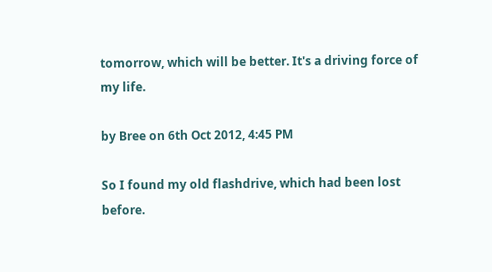tomorrow, which will be better. It's a driving force of my life.

by Bree on 6th Oct 2012, 4:45 PM

So I found my old flashdrive, which had been lost before.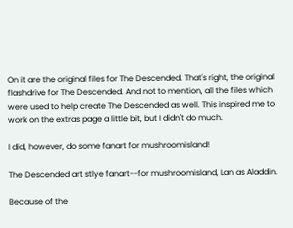On it are the original files for The Descended. That's right, the original flashdrive for The Descended. And not to mention, all the files which were used to help create The Descended as well. This inspired me to work on the extras page a little bit, but I didn't do much.

I did, however, do some fanart for mushroomisland!

The Descended art stlye fanart--for mushroomisland, Lan as Aladdin.

Because of the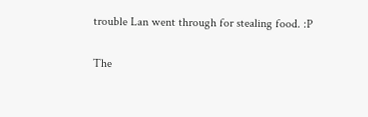trouble Lan went through for stealing food. :P

The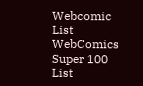Webcomic List WebComics Super 100 List